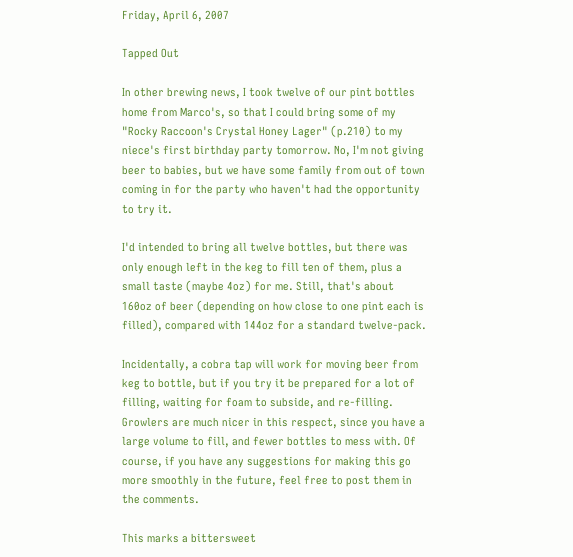Friday, April 6, 2007

Tapped Out

In other brewing news, I took twelve of our pint bottles home from Marco's, so that I could bring some of my "Rocky Raccoon's Crystal Honey Lager" (p.210) to my niece's first birthday party tomorrow. No, I'm not giving beer to babies, but we have some family from out of town coming in for the party who haven't had the opportunity to try it.

I'd intended to bring all twelve bottles, but there was only enough left in the keg to fill ten of them, plus a small taste (maybe 4oz) for me. Still, that's about 160oz of beer (depending on how close to one pint each is filled), compared with 144oz for a standard twelve-pack.

Incidentally, a cobra tap will work for moving beer from keg to bottle, but if you try it be prepared for a lot of filling, waiting for foam to subside, and re-filling. Growlers are much nicer in this respect, since you have a large volume to fill, and fewer bottles to mess with. Of course, if you have any suggestions for making this go more smoothly in the future, feel free to post them in the comments.

This marks a bittersweet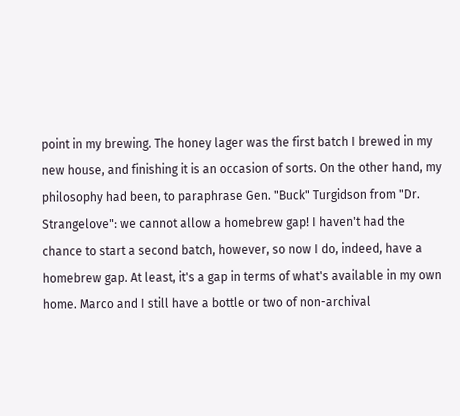point in my brewing. The honey lager was the first batch I brewed in my new house, and finishing it is an occasion of sorts. On the other hand, my philosophy had been, to paraphrase Gen. "Buck" Turgidson from "Dr. Strangelove": we cannot allow a homebrew gap! I haven't had the chance to start a second batch, however, so now I do, indeed, have a homebrew gap. At least, it's a gap in terms of what's available in my own home. Marco and I still have a bottle or two of non-archival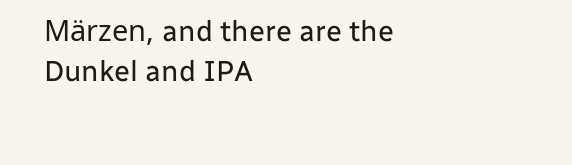Märzen, and there are the Dunkel and IPA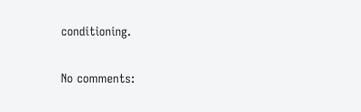conditioning.

No comments: